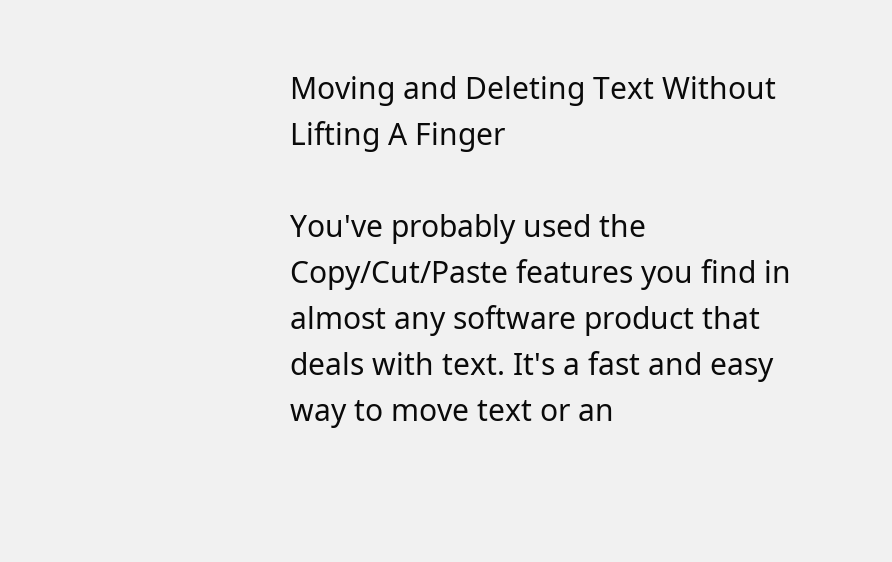Moving and Deleting Text Without Lifting A Finger

You've probably used the Copy/Cut/Paste features you find in almost any software product that deals with text. It's a fast and easy way to move text or an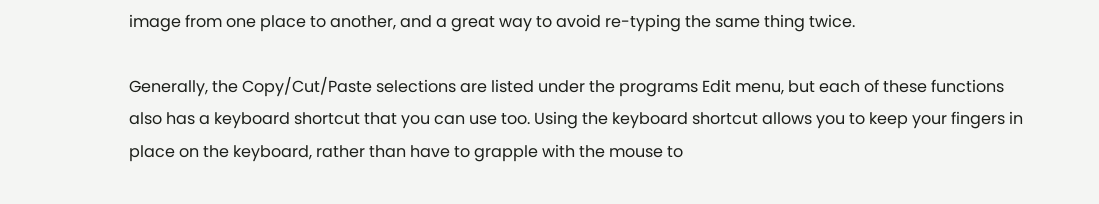image from one place to another, and a great way to avoid re-typing the same thing twice.

Generally, the Copy/Cut/Paste selections are listed under the programs Edit menu, but each of these functions also has a keyboard shortcut that you can use too. Using the keyboard shortcut allows you to keep your fingers in place on the keyboard, rather than have to grapple with the mouse to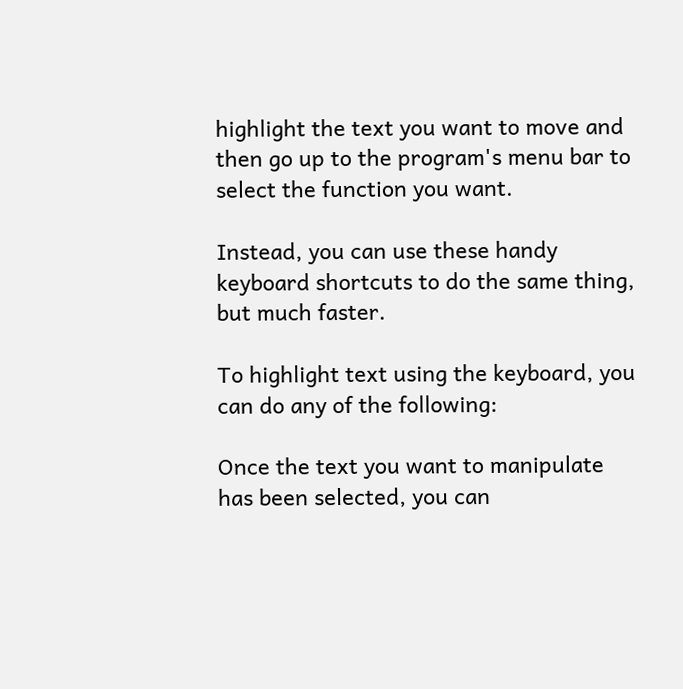highlight the text you want to move and then go up to the program's menu bar to select the function you want.

Instead, you can use these handy keyboard shortcuts to do the same thing, but much faster.

To highlight text using the keyboard, you can do any of the following:

Once the text you want to manipulate has been selected, you can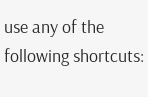use any of the following shortcuts: